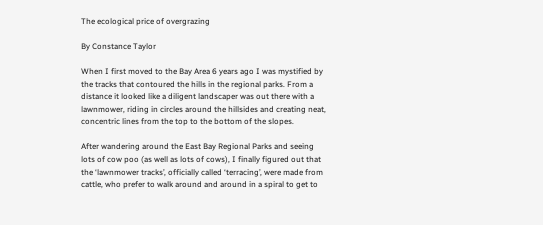The ecological price of overgrazing

By Constance Taylor

When I first moved to the Bay Area 6 years ago I was mystified by the tracks that contoured the hills in the regional parks. From a distance it looked like a diligent landscaper was out there with a lawnmower, riding in circles around the hillsides and creating neat, concentric lines from the top to the bottom of the slopes.

After wandering around the East Bay Regional Parks and seeing lots of cow poo (as well as lots of cows), I finally figured out that the ‘lawnmower tracks’, officially called ‘terracing’, were made from cattle, who prefer to walk around and around in a spiral to get to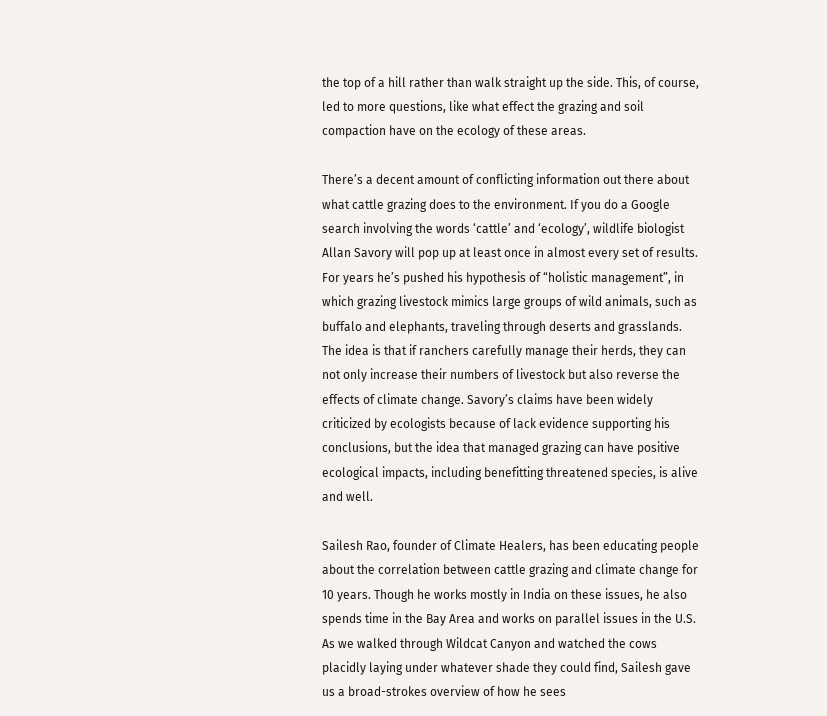the top of a hill rather than walk straight up the side. This, of course, led to more questions, like what effect the grazing and soil compaction have on the ecology of these areas.

There’s a decent amount of conflicting information out there about what cattle grazing does to the environment. If you do a Google search involving the words ‘cattle’ and ‘ecology’, wildlife biologist Allan Savory will pop up at least once in almost every set of results. For years he’s pushed his hypothesis of “holistic management”, in which grazing livestock mimics large groups of wild animals, such as buffalo and elephants, traveling through deserts and grasslands. The idea is that if ranchers carefully manage their herds, they can not only increase their numbers of livestock but also reverse the effects of climate change. Savory’s claims have been widely criticized by ecologists because of lack evidence supporting his conclusions, but the idea that managed grazing can have positive ecological impacts, including benefitting threatened species, is alive and well.

Sailesh Rao, founder of Climate Healers, has been educating people about the correlation between cattle grazing and climate change for 10 years. Though he works mostly in India on these issues, he also spends time in the Bay Area and works on parallel issues in the U.S. As we walked through Wildcat Canyon and watched the cows placidly laying under whatever shade they could find, Sailesh gave us a broad-strokes overview of how he sees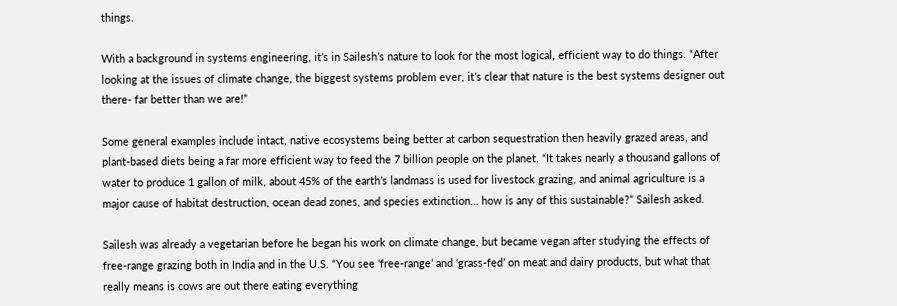things.

With a background in systems engineering, it’s in Sailesh’s nature to look for the most logical, efficient way to do things. “After looking at the issues of climate change, the biggest systems problem ever, it’s clear that nature is the best systems designer out there- far better than we are!”

Some general examples include intact, native ecosystems being better at carbon sequestration then heavily grazed areas, and plant-based diets being a far more efficient way to feed the 7 billion people on the planet. “It takes nearly a thousand gallons of water to produce 1 gallon of milk, about 45% of the earth’s landmass is used for livestock grazing, and animal agriculture is a major cause of habitat destruction, ocean dead zones, and species extinction… how is any of this sustainable?” Sailesh asked.

Sailesh was already a vegetarian before he began his work on climate change, but became vegan after studying the effects of free-range grazing both in India and in the U.S. “You see ‘free-range’ and ‘grass-fed’ on meat and dairy products, but what that really means is cows are out there eating everything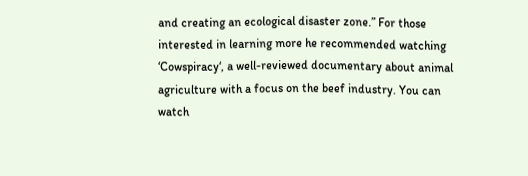and creating an ecological disaster zone.” For those interested in learning more he recommended watching ‘Cowspiracy‘, a well-reviewed documentary about animal agriculture with a focus on the beef industry. You can watch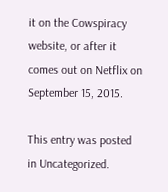it on the Cowspiracy website, or after it comes out on Netflix on September 15, 2015.

This entry was posted in Uncategorized.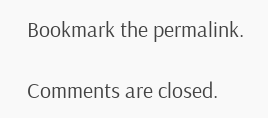Bookmark the permalink.

Comments are closed.